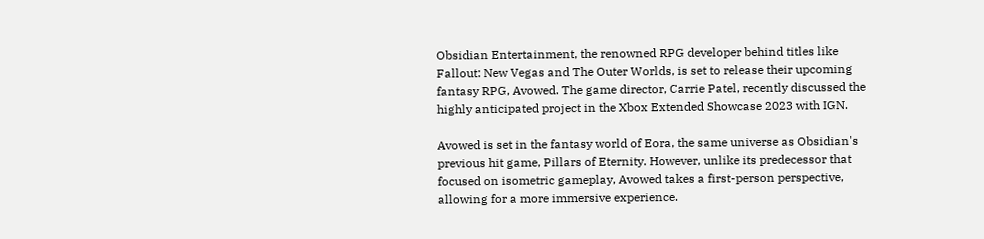Obsidian Entertainment, the renowned RPG developer behind titles like Fallout: New Vegas and The Outer Worlds, is set to release their upcoming fantasy RPG, Avowed. The game director, Carrie Patel, recently discussed the highly anticipated project in the Xbox Extended Showcase 2023 with IGN.

Avowed is set in the fantasy world of Eora, the same universe as Obsidian's previous hit game, Pillars of Eternity. However, unlike its predecessor that focused on isometric gameplay, Avowed takes a first-person perspective, allowing for a more immersive experience.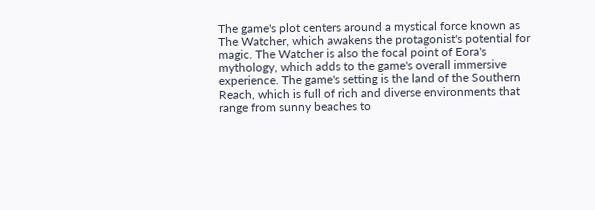The game's plot centers around a mystical force known as The Watcher, which awakens the protagonist's potential for magic. The Watcher is also the focal point of Eora's mythology, which adds to the game's overall immersive experience. The game's setting is the land of the Southern Reach, which is full of rich and diverse environments that range from sunny beaches to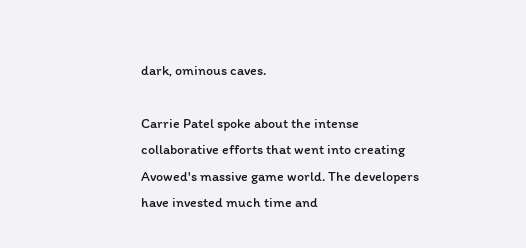dark, ominous caves.

Carrie Patel spoke about the intense collaborative efforts that went into creating Avowed's massive game world. The developers have invested much time and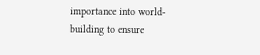importance into world-building to ensure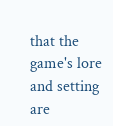that the game's lore and setting are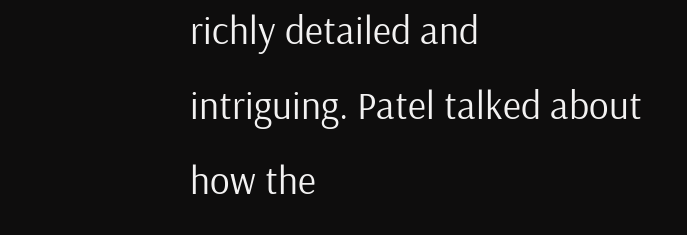richly detailed and intriguing. Patel talked about how the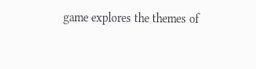game explores the themes of